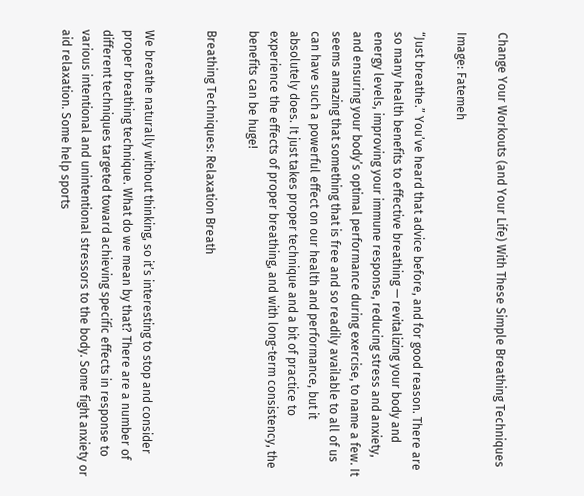Change Your Workouts (and Your Life) With These Simple Breathing Techniques

Image: Fatemeh

“Just breathe.” You’ve heard that advice before, and for good reason. There are so many health benefits to effective breathing — revitalizing your body and energy levels, improving your immune response, reducing stress and anxiety, and ensuring your body’s optimal performance during exercise, to name a few. It seems amazing that something that is free and so readily available to all of us can have such a powerful effect on our health and performance, but it absolutely does. It just takes proper technique and a bit of practice to experience the effects of proper breathing, and with long-term consistency, the benefits can be huge!

Breathing Techniques: Relaxation Breath


We breathe naturally without thinking, so it’s interesting to stop and consider proper breathing technique. What do we mean by that? There are a number of different techniques targeted toward achieving specific effects in response to various intentional and unintentional stressors to the body. Some fight anxiety or aid relaxation. Some help sports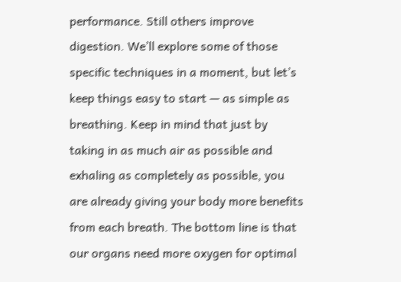performance. Still others improve digestion. We’ll explore some of those specific techniques in a moment, but let’s keep things easy to start — as simple as breathing. Keep in mind that just by taking in as much air as possible and exhaling as completely as possible, you are already giving your body more benefits from each breath. The bottom line is that our organs need more oxygen for optimal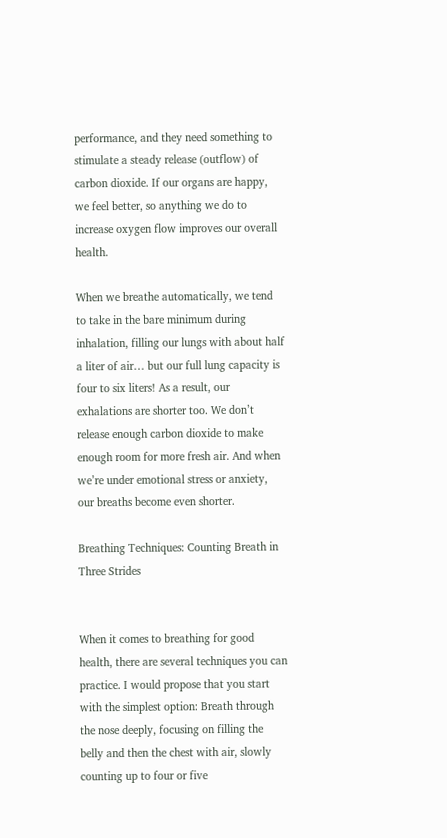performance, and they need something to stimulate a steady release (outflow) of carbon dioxide. If our organs are happy, we feel better, so anything we do to increase oxygen flow improves our overall health.

When we breathe automatically, we tend to take in the bare minimum during inhalation, filling our lungs with about half a liter of air… but our full lung capacity is four to six liters! As a result, our exhalations are shorter too. We don’t release enough carbon dioxide to make enough room for more fresh air. And when we’re under emotional stress or anxiety, our breaths become even shorter.

Breathing Techniques: Counting Breath in Three Strides


When it comes to breathing for good health, there are several techniques you can practice. I would propose that you start with the simplest option: Breath through the nose deeply, focusing on filling the belly and then the chest with air, slowly counting up to four or five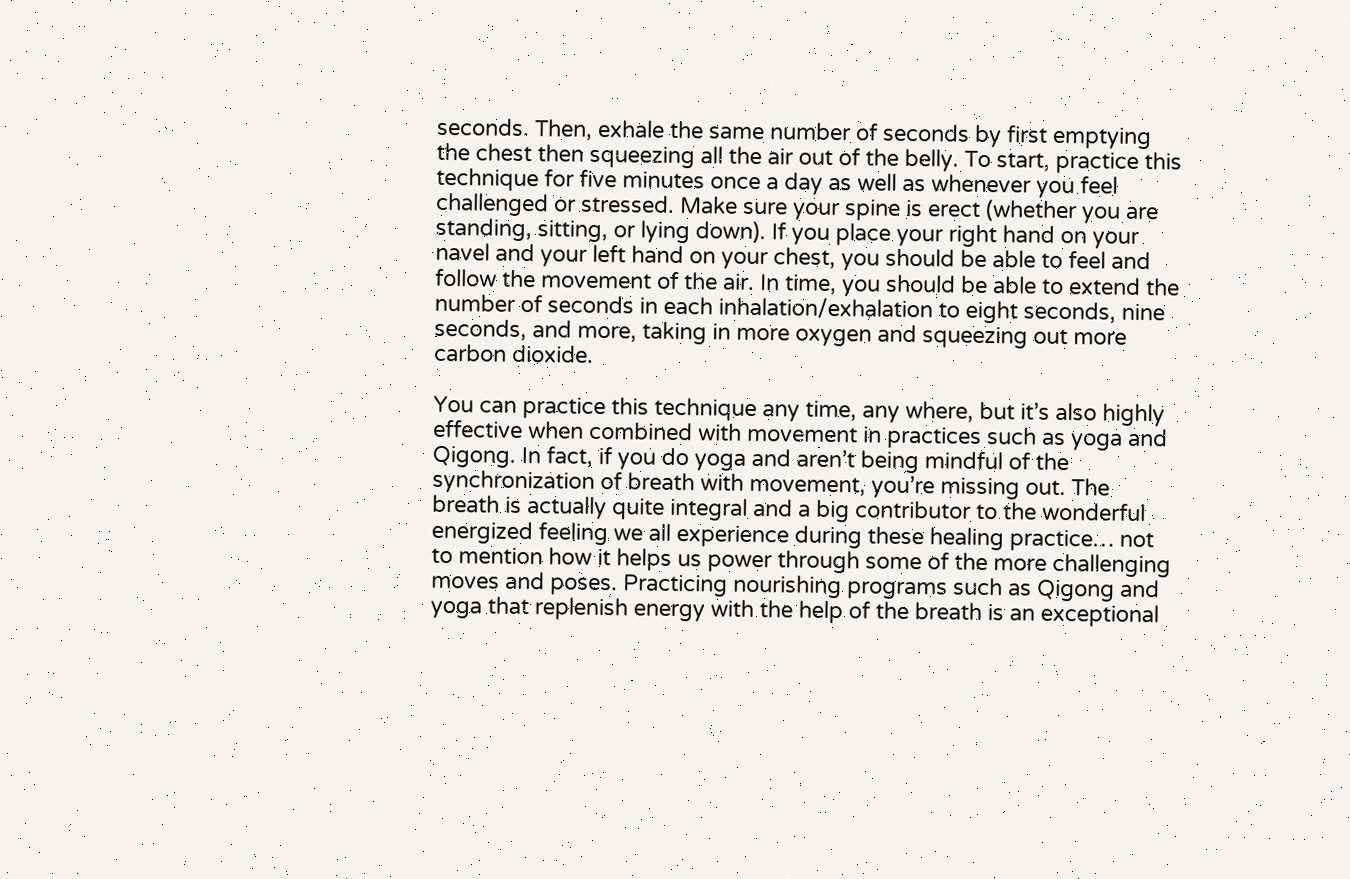seconds. Then, exhale the same number of seconds by first emptying the chest then squeezing all the air out of the belly. To start, practice this technique for five minutes once a day as well as whenever you feel challenged or stressed. Make sure your spine is erect (whether you are standing, sitting, or lying down). If you place your right hand on your navel and your left hand on your chest, you should be able to feel and follow the movement of the air. In time, you should be able to extend the number of seconds in each inhalation/exhalation to eight seconds, nine seconds, and more, taking in more oxygen and squeezing out more carbon dioxide.

You can practice this technique any time, any where, but it’s also highly effective when combined with movement in practices such as yoga and Qigong. In fact, if you do yoga and aren’t being mindful of the synchronization of breath with movement, you’re missing out. The breath is actually quite integral and a big contributor to the wonderful energized feeling we all experience during these healing practice… not to mention how it helps us power through some of the more challenging moves and poses. Practicing nourishing programs such as Qigong and yoga that replenish energy with the help of the breath is an exceptional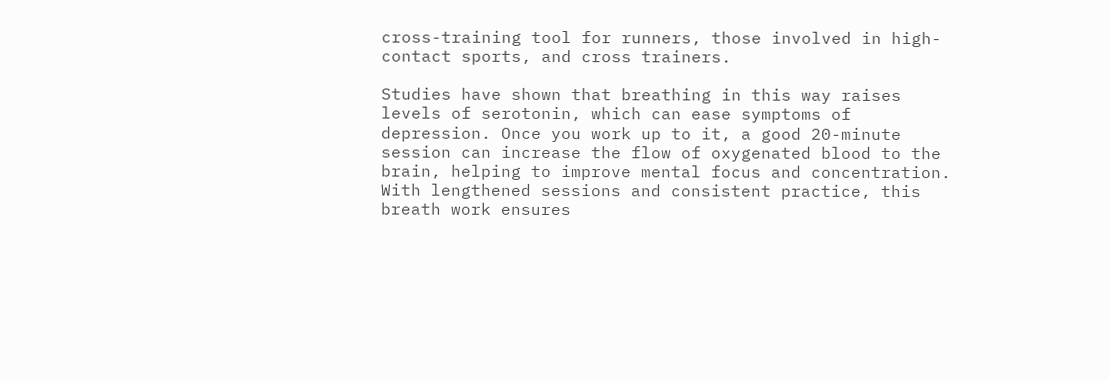cross-training tool for runners, those involved in high-contact sports, and cross trainers.

Studies have shown that breathing in this way raises levels of serotonin, which can ease symptoms of depression. Once you work up to it, a good 20-minute session can increase the flow of oxygenated blood to the brain, helping to improve mental focus and concentration. With lengthened sessions and consistent practice, this breath work ensures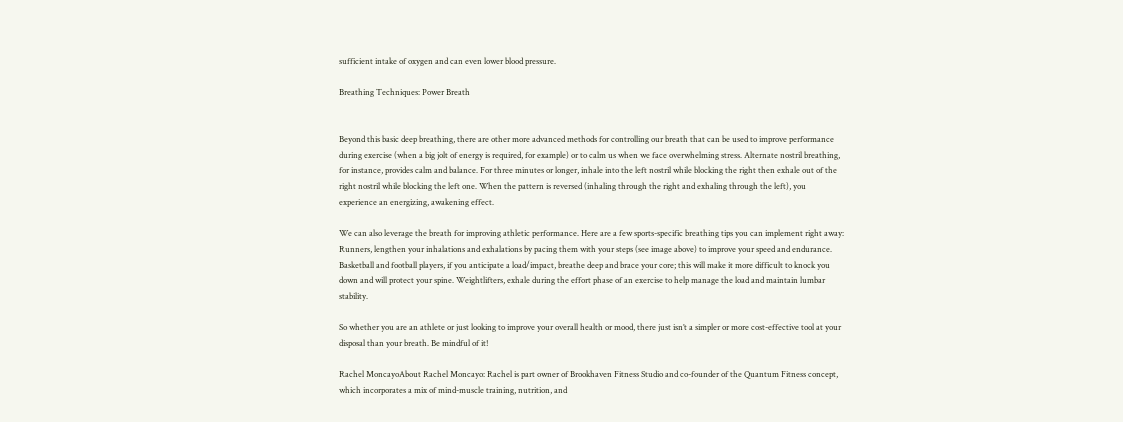sufficient intake of oxygen and can even lower blood pressure.

Breathing Techniques: Power Breath


Beyond this basic deep breathing, there are other more advanced methods for controlling our breath that can be used to improve performance during exercise (when a big jolt of energy is required, for example) or to calm us when we face overwhelming stress. Alternate nostril breathing, for instance, provides calm and balance. For three minutes or longer, inhale into the left nostril while blocking the right then exhale out of the right nostril while blocking the left one. When the pattern is reversed (inhaling through the right and exhaling through the left), you experience an energizing, awakening effect.

We can also leverage the breath for improving athletic performance. Here are a few sports-specific breathing tips you can implement right away: Runners, lengthen your inhalations and exhalations by pacing them with your steps (see image above) to improve your speed and endurance. Basketball and football players, if you anticipate a load/impact, breathe deep and brace your core; this will make it more difficult to knock you down and will protect your spine. Weightlifters, exhale during the effort phase of an exercise to help manage the load and maintain lumbar stability.

So whether you are an athlete or just looking to improve your overall health or mood, there just isn’t a simpler or more cost-effective tool at your disposal than your breath. Be mindful of it!

Rachel MoncayoAbout Rachel Moncayo: Rachel is part owner of Brookhaven Fitness Studio and co-founder of the Quantum Fitness concept, which incorporates a mix of mind-muscle training, nutrition, and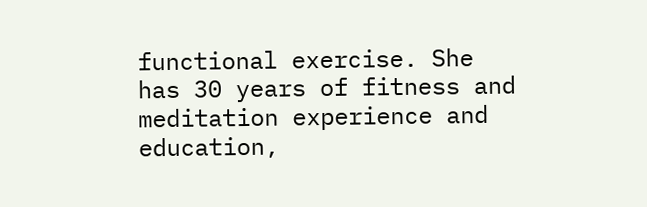functional exercise. She has 30 years of fitness and meditation experience and education,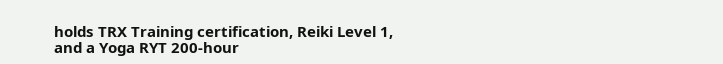holds TRX Training certification, Reiki Level 1, and a Yoga RYT 200-hour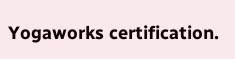Yogaworks certification.